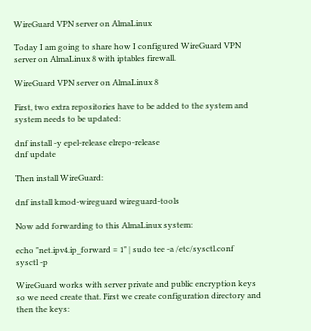WireGuard VPN server on AlmaLinux

Today I am going to share how I configured WireGuard VPN server on AlmaLinux 8 with iptables firewall.

WireGuard VPN server on AlmaLinux 8

First, two extra repositories have to be added to the system and system needs to be updated:

dnf install -y epel-release elrepo-release
dnf update

Then install WireGuard:

dnf install kmod-wireguard wireguard-tools

Now add forwarding to this AlmaLinux system:

echo "net.ipv4.ip_forward = 1" | sudo tee -a /etc/sysctl.conf
sysctl -p

WireGuard works with server private and public encryption keys so we need create that. First we create configuration directory and then the keys: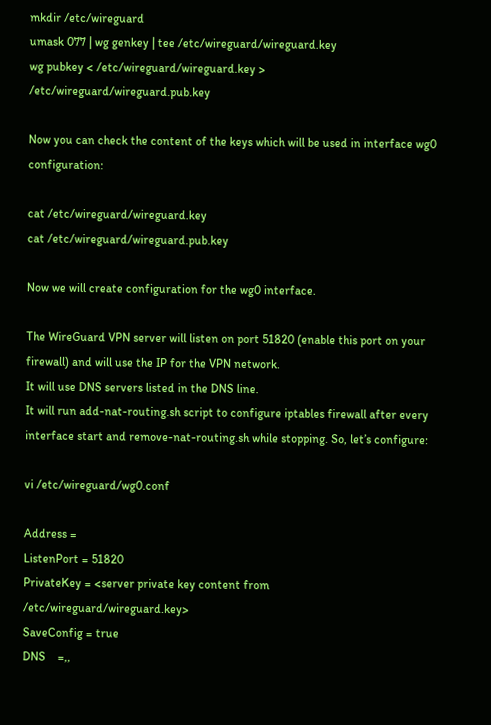mkdir /etc/wireguard
umask 077 | wg genkey | tee /etc/wireguard/wireguard.key
wg pubkey < /etc/wireguard/wireguard.key > /etc/wireguard/wireguard.pub.key

Now you can check the content of the keys which will be used in interface wg0 configuration:

cat /etc/wireguard/wireguard.key
cat /etc/wireguard/wireguard.pub.key

Now we will create configuration for the wg0 interface.

The WireGuard VPN server will listen on port 51820 (enable this port on your firewall) and will use the IP for the VPN network.
It will use DNS servers listed in the DNS line.
It will run add-nat-routing.sh script to configure iptables firewall after every interface start and remove-nat-routing.sh while stopping. So, let’s configure:

vi /etc/wireguard/wg0.conf

Address =
ListenPort = 51820
PrivateKey = <server private key content from /etc/wireguard/wireguard.key>
SaveConfig = true
DNS    =,,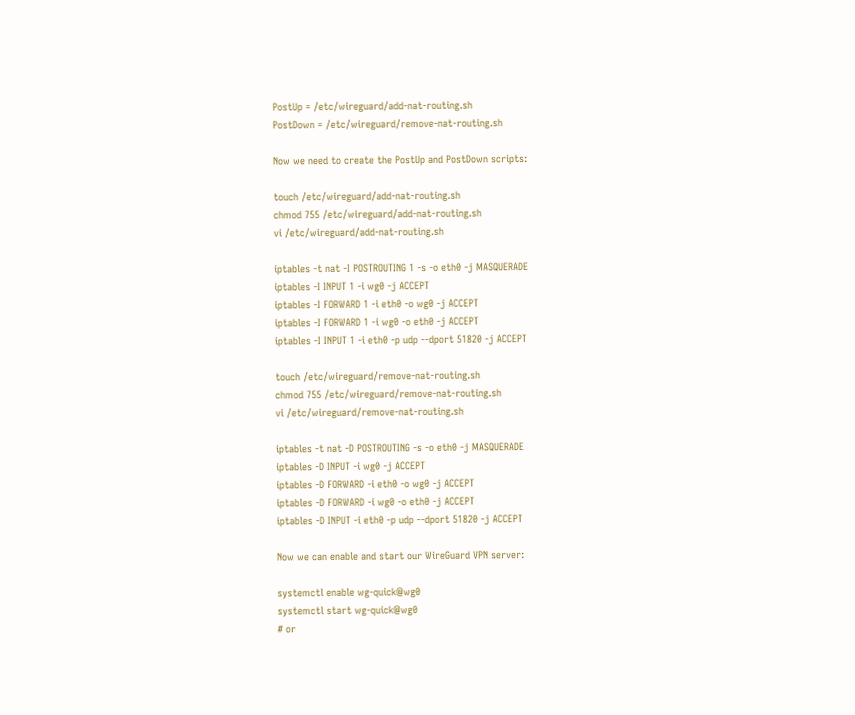PostUp = /etc/wireguard/add-nat-routing.sh
PostDown = /etc/wireguard/remove-nat-routing.sh

Now we need to create the PostUp and PostDown scripts:

touch /etc/wireguard/add-nat-routing.sh
chmod 755 /etc/wireguard/add-nat-routing.sh
vi /etc/wireguard/add-nat-routing.sh

iptables -t nat -I POSTROUTING 1 -s -o eth0 -j MASQUERADE
iptables -I INPUT 1 -i wg0 -j ACCEPT
iptables -I FORWARD 1 -i eth0 -o wg0 -j ACCEPT
iptables -I FORWARD 1 -i wg0 -o eth0 -j ACCEPT
iptables -I INPUT 1 -i eth0 -p udp --dport 51820 -j ACCEPT

touch /etc/wireguard/remove-nat-routing.sh
chmod 755 /etc/wireguard/remove-nat-routing.sh
vi /etc/wireguard/remove-nat-routing.sh

iptables -t nat -D POSTROUTING -s -o eth0 -j MASQUERADE
iptables -D INPUT -i wg0 -j ACCEPT
iptables -D FORWARD -i eth0 -o wg0 -j ACCEPT
iptables -D FORWARD -i wg0 -o eth0 -j ACCEPT
iptables -D INPUT -i eth0 -p udp --dport 51820 -j ACCEPT

Now we can enable and start our WireGuard VPN server:

systemctl enable wg-quick@wg0
systemctl start wg-quick@wg0
# or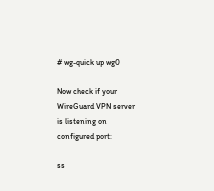# wg-quick up wg0

Now check if your WireGuard VPN server is listening on configured port:

ss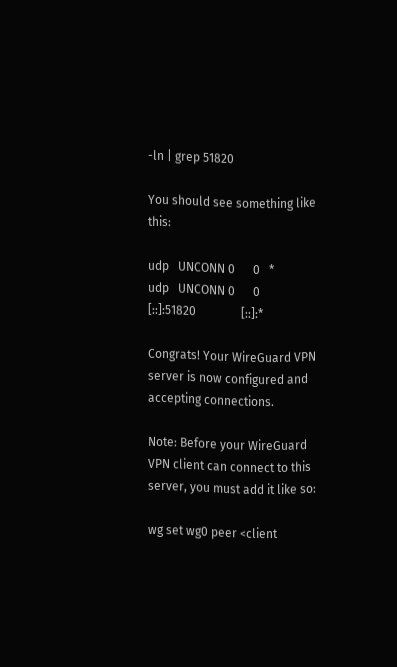-ln | grep 51820

You should see something like this:

udp   UNCONN 0      0   *
udp   UNCONN 0      0              [::]:51820               [::]:*

Congrats! Your WireGuard VPN server is now configured and accepting connections.

Note: Before your WireGuard VPN client can connect to this server, you must add it like so:

wg set wg0 peer <client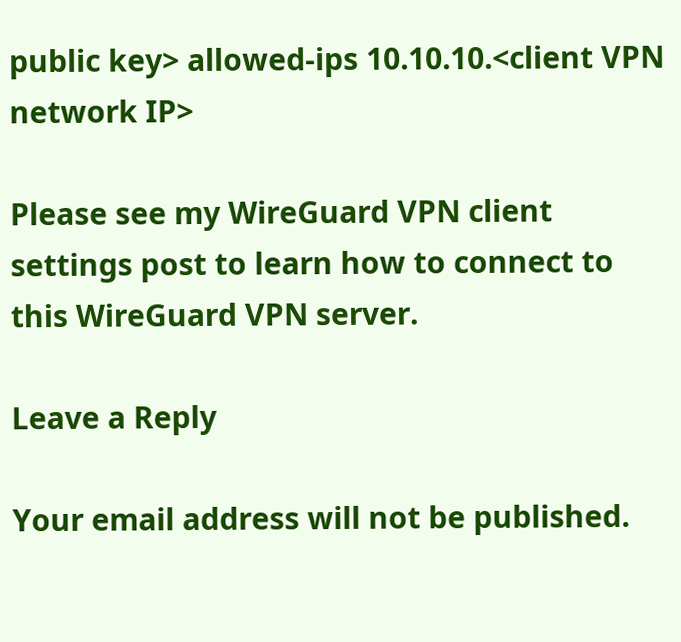public key> allowed-ips 10.10.10.<client VPN network IP>

Please see my WireGuard VPN client settings post to learn how to connect to this WireGuard VPN server.

Leave a Reply

Your email address will not be published.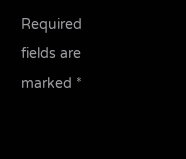Required fields are marked *